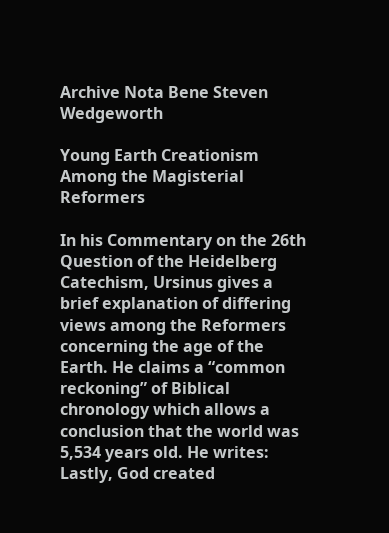Archive Nota Bene Steven Wedgeworth

Young Earth Creationism Among the Magisterial Reformers

In his Commentary on the 26th Question of the Heidelberg Catechism, Ursinus gives a brief explanation of differing views among the Reformers concerning the age of the Earth. He claims a “common reckoning” of Biblical chronology which allows a conclusion that the world was 5,534 years old. He writes: Lastly, God created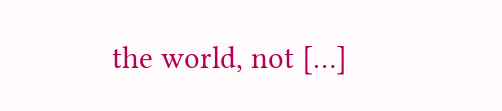the world, not […]